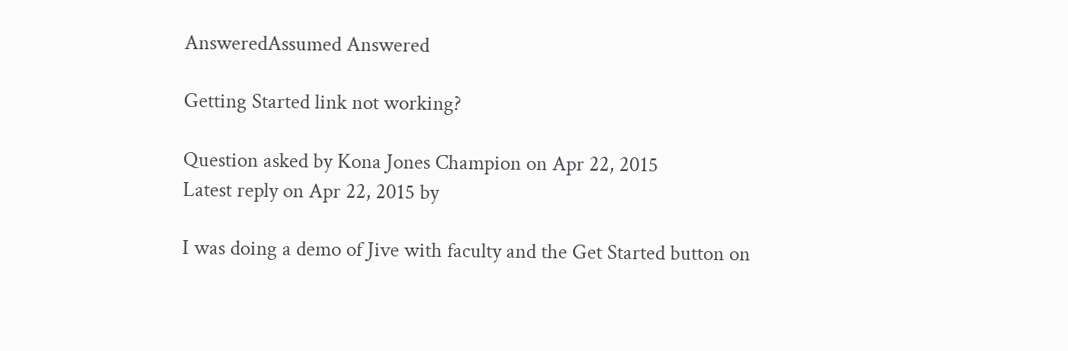AnsweredAssumed Answered

Getting Started link not working?

Question asked by Kona Jones Champion on Apr 22, 2015
Latest reply on Apr 22, 2015 by

I was doing a demo of Jive with faculty and the Get Started button on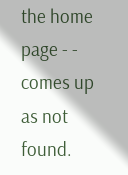the home page - - comes up as not found.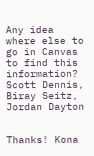Any idea where else to go in Canvas to find this information? Scott Dennis, Biray Seitz, Jordan Dayton


Thanks! Kona